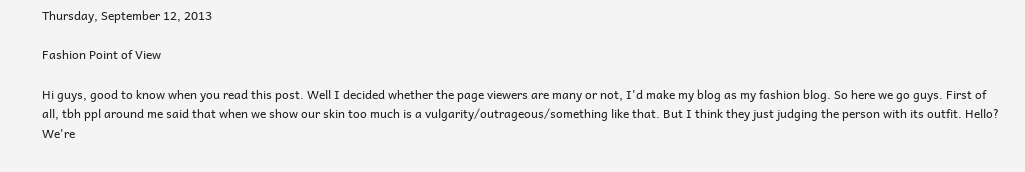Thursday, September 12, 2013

Fashion Point of View

Hi guys, good to know when you read this post. Well I decided whether the page viewers are many or not, I'd make my blog as my fashion blog. So here we go guys. First of all, tbh ppl around me said that when we show our skin too much is a vulgarity/outrageous/something like that. But I think they just judging the person with its outfit. Hello? We're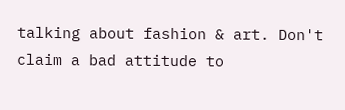talking about fashion & art. Don't claim a bad attitude to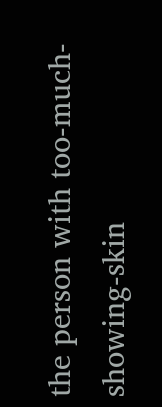the person with too-much-showing-skin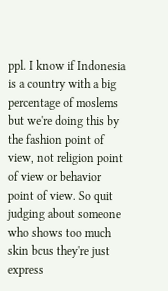ppl. I know if Indonesia is a country with a big percentage of moslems but we're doing this by the fashion point of view, not religion point of view or behavior point of view. So quit judging about someone who shows too much skin bcus they're just express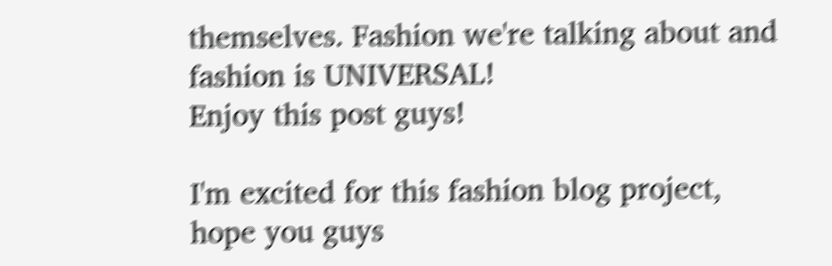themselves. Fashion we're talking about and fashion is UNIVERSAL!
Enjoy this post guys!

I'm excited for this fashion blog project, hope you guys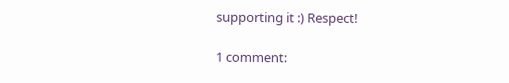supporting it :) Respect!

1 comment: